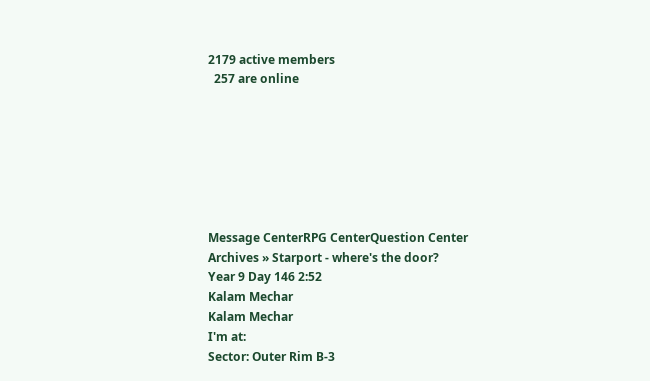2179 active members
  257 are online







Message CenterRPG CenterQuestion Center
Archives » Starport - where's the door?
Year 9 Day 146 2:52
Kalam Mechar
Kalam Mechar
I'm at:
Sector: Outer Rim B-3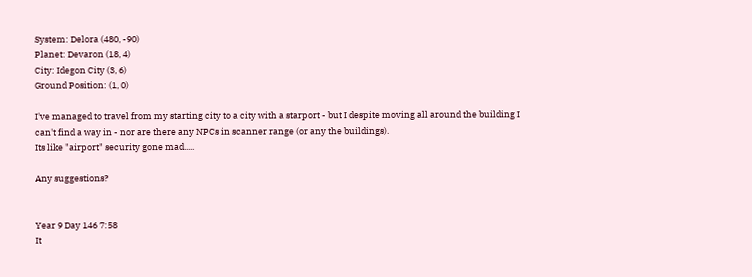System: Delora (480, -90)
Planet: Devaron (18, 4)
City: Idegon City (3, 6)
Ground Position: (1, 0)

I've managed to travel from my starting city to a city with a starport - but I despite moving all around the building I can't find a way in - nor are there any NPCs in scanner range (or any the buildings).
Its like "airport" security gone mad.....

Any suggestions?


Year 9 Day 146 7:58
It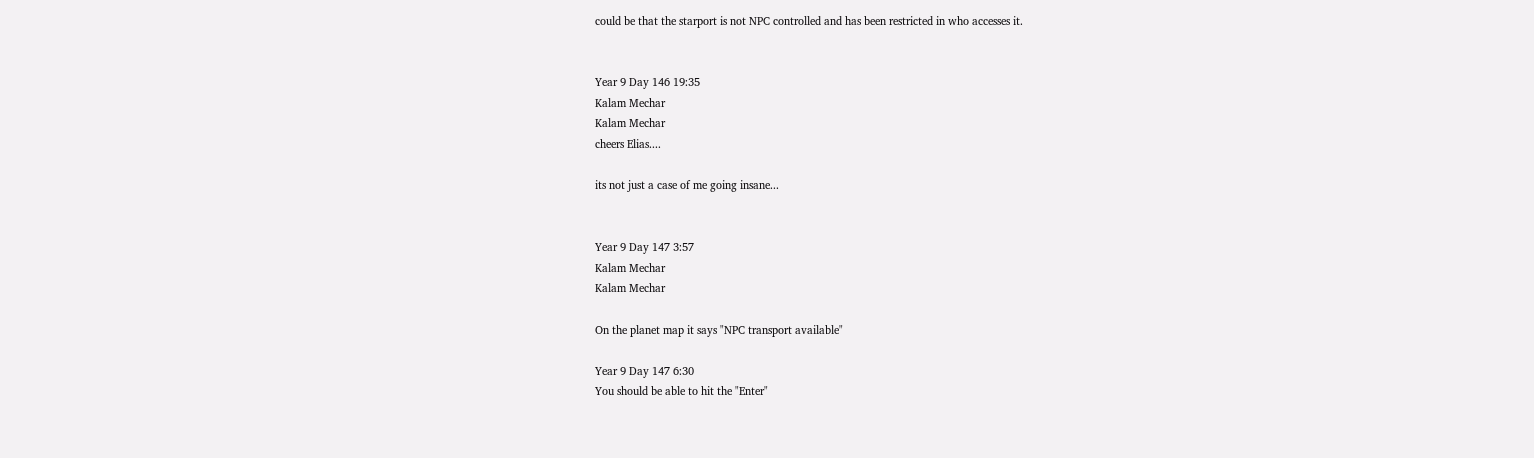could be that the starport is not NPC controlled and has been restricted in who accesses it.


Year 9 Day 146 19:35
Kalam Mechar
Kalam Mechar
cheers Elias....

its not just a case of me going insane...


Year 9 Day 147 3:57
Kalam Mechar
Kalam Mechar

On the planet map it says "NPC transport available"

Year 9 Day 147 6:30
You should be able to hit the "Enter"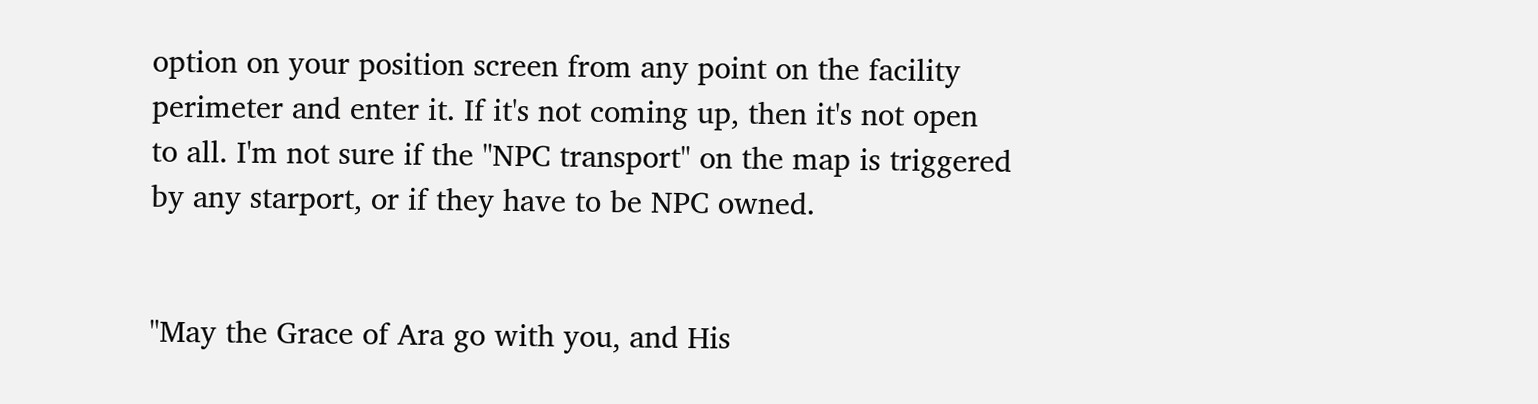option on your position screen from any point on the facility perimeter and enter it. If it's not coming up, then it's not open to all. I'm not sure if the "NPC transport" on the map is triggered by any starport, or if they have to be NPC owned.


"May the Grace of Ara go with you, and His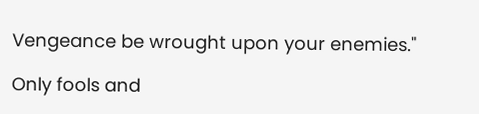Vengeance be wrought upon your enemies."

Only fools and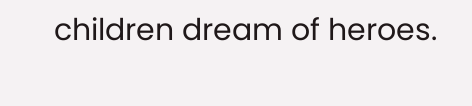children dream of heroes.